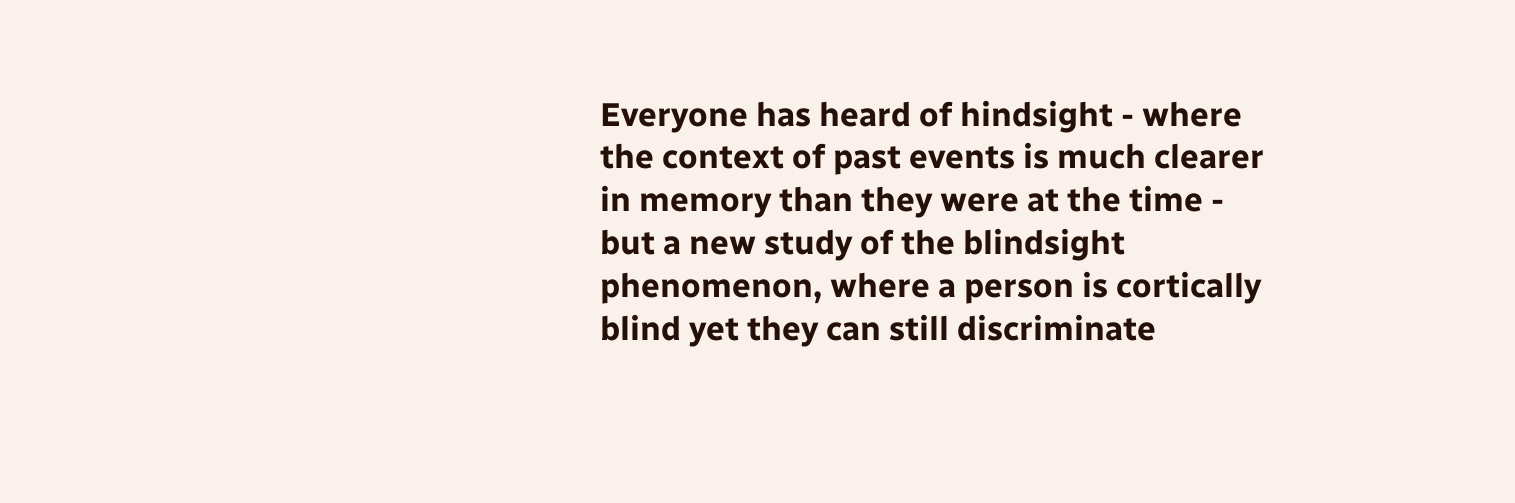Everyone has heard of hindsight - where the context of past events is much clearer in memory than they were at the time - but a new study of the blindsight phenomenon, where a person is cortically blind yet they can still discriminate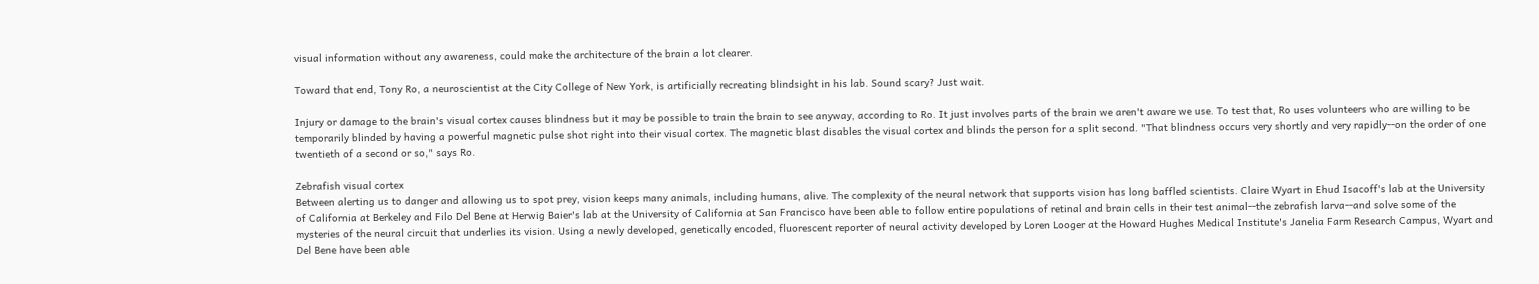visual information without any awareness, could make the architecture of the brain a lot clearer.

Toward that end, Tony Ro, a neuroscientist at the City College of New York, is artificially recreating blindsight in his lab. Sound scary? Just wait.

Injury or damage to the brain's visual cortex causes blindness but it may be possible to train the brain to see anyway, according to Ro. It just involves parts of the brain we aren't aware we use. To test that, Ro uses volunteers who are willing to be temporarily blinded by having a powerful magnetic pulse shot right into their visual cortex. The magnetic blast disables the visual cortex and blinds the person for a split second. "That blindness occurs very shortly and very rapidly--on the order of one twentieth of a second or so," says Ro.

Zebrafish visual cortex
Between alerting us to danger and allowing us to spot prey, vision keeps many animals, including humans, alive. The complexity of the neural network that supports vision has long baffled scientists. Claire Wyart in Ehud Isacoff's lab at the University of California at Berkeley and Filo Del Bene at Herwig Baier's lab at the University of California at San Francisco have been able to follow entire populations of retinal and brain cells in their test animal--the zebrafish larva--and solve some of the mysteries of the neural circuit that underlies its vision. Using a newly developed, genetically encoded, fluorescent reporter of neural activity developed by Loren Looger at the Howard Hughes Medical Institute's Janelia Farm Research Campus, Wyart and Del Bene have been able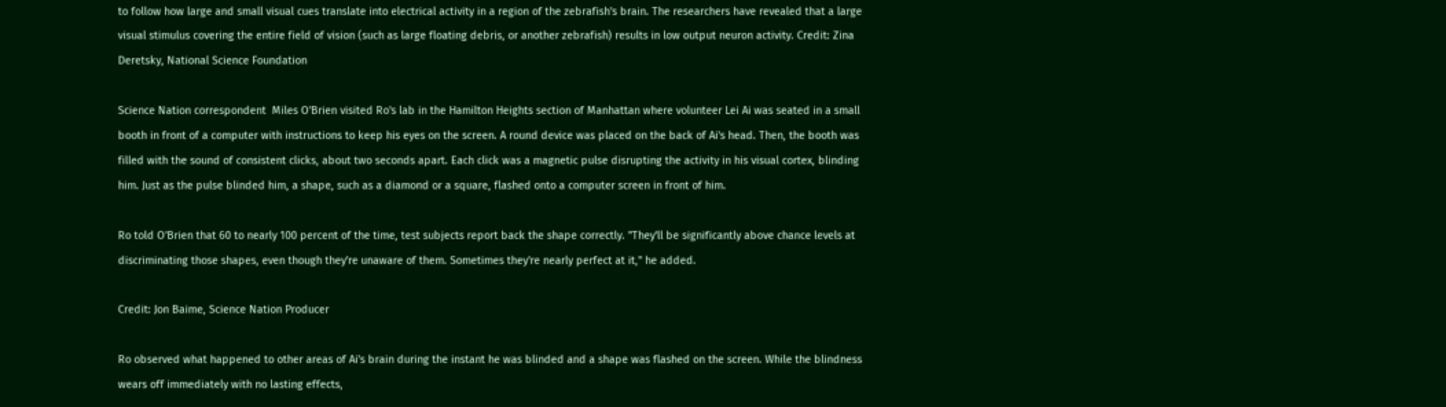to follow how large and small visual cues translate into electrical activity in a region of the zebrafish's brain. The researchers have revealed that a large visual stimulus covering the entire field of vision (such as large floating debris, or another zebrafish) results in low output neuron activity. Credit: Zina Deretsky, National Science Foundation

Science Nation correspondent  Miles O'Brien visited Ro's lab in the Hamilton Heights section of Manhattan where volunteer Lei Ai was seated in a small booth in front of a computer with instructions to keep his eyes on the screen. A round device was placed on the back of Ai's head. Then, the booth was filled with the sound of consistent clicks, about two seconds apart. Each click was a magnetic pulse disrupting the activity in his visual cortex, blinding him. Just as the pulse blinded him, a shape, such as a diamond or a square, flashed onto a computer screen in front of him.

Ro told O'Brien that 60 to nearly 100 percent of the time, test subjects report back the shape correctly. "They'll be significantly above chance levels at discriminating those shapes, even though they're unaware of them. Sometimes they're nearly perfect at it," he added.

Credit: Jon Baime, Science Nation Producer

Ro observed what happened to other areas of Ai's brain during the instant he was blinded and a shape was flashed on the screen. While the blindness wears off immediately with no lasting effects,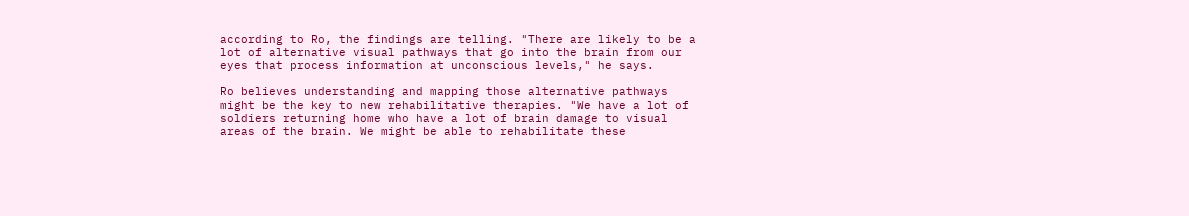according to Ro, the findings are telling. "There are likely to be a lot of alternative visual pathways that go into the brain from our eyes that process information at unconscious levels," he says.

Ro believes understanding and mapping those alternative pathways might be the key to new rehabilitative therapies. "We have a lot of soldiers returning home who have a lot of brain damage to visual areas of the brain. We might be able to rehabilitate these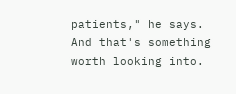patients," he says. And that's something worth looking into.